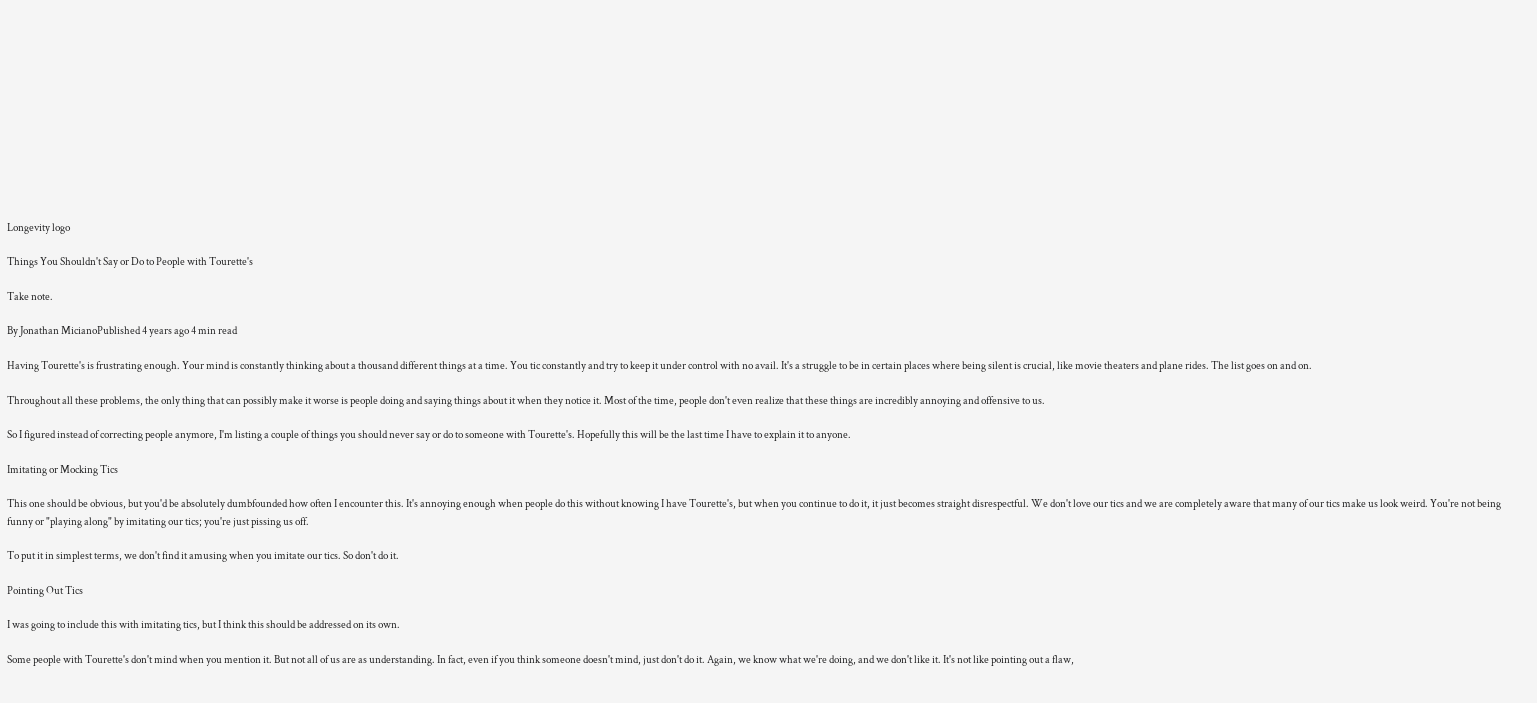Longevity logo

Things You Shouldn't Say or Do to People with Tourette's

Take note.

By Jonathan MicianoPublished 4 years ago 4 min read

Having Tourette's is frustrating enough. Your mind is constantly thinking about a thousand different things at a time. You tic constantly and try to keep it under control with no avail. It's a struggle to be in certain places where being silent is crucial, like movie theaters and plane rides. The list goes on and on.

Throughout all these problems, the only thing that can possibly make it worse is people doing and saying things about it when they notice it. Most of the time, people don't even realize that these things are incredibly annoying and offensive to us.

So I figured instead of correcting people anymore, I'm listing a couple of things you should never say or do to someone with Tourette's. Hopefully this will be the last time I have to explain it to anyone.

Imitating or Mocking Tics

This one should be obvious, but you'd be absolutely dumbfounded how often I encounter this. It's annoying enough when people do this without knowing I have Tourette's, but when you continue to do it, it just becomes straight disrespectful. We don't love our tics and we are completely aware that many of our tics make us look weird. You're not being funny or "playing along" by imitating our tics; you're just pissing us off.

To put it in simplest terms, we don't find it amusing when you imitate our tics. So don't do it.

Pointing Out Tics

I was going to include this with imitating tics, but I think this should be addressed on its own.

Some people with Tourette's don't mind when you mention it. But not all of us are as understanding. In fact, even if you think someone doesn't mind, just don't do it. Again, we know what we're doing, and we don't like it. It's not like pointing out a flaw,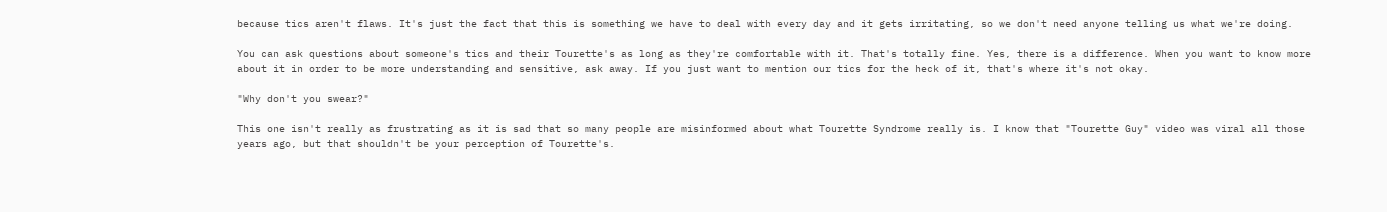because tics aren't flaws. It's just the fact that this is something we have to deal with every day and it gets irritating, so we don't need anyone telling us what we're doing.

You can ask questions about someone's tics and their Tourette's as long as they're comfortable with it. That's totally fine. Yes, there is a difference. When you want to know more about it in order to be more understanding and sensitive, ask away. If you just want to mention our tics for the heck of it, that's where it's not okay.

"Why don't you swear?"

This one isn't really as frustrating as it is sad that so many people are misinformed about what Tourette Syndrome really is. I know that "Tourette Guy" video was viral all those years ago, but that shouldn't be your perception of Tourette's.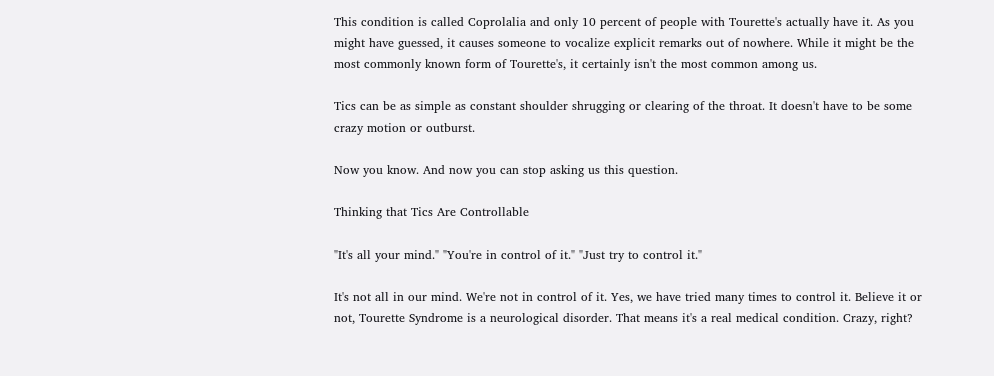This condition is called Coprolalia and only 10 percent of people with Tourette's actually have it. As you might have guessed, it causes someone to vocalize explicit remarks out of nowhere. While it might be the most commonly known form of Tourette's, it certainly isn't the most common among us.

Tics can be as simple as constant shoulder shrugging or clearing of the throat. It doesn't have to be some crazy motion or outburst.

Now you know. And now you can stop asking us this question.

Thinking that Tics Are Controllable

"It's all your mind." "You're in control of it." "Just try to control it."

It's not all in our mind. We're not in control of it. Yes, we have tried many times to control it. Believe it or not, Tourette Syndrome is a neurological disorder. That means it's a real medical condition. Crazy, right?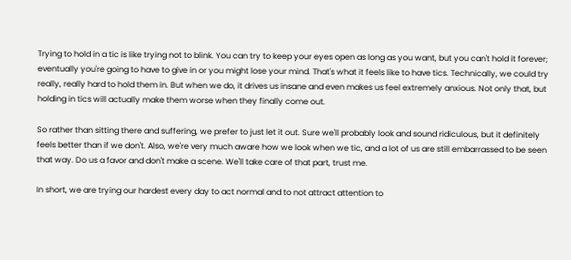Trying to hold in a tic is like trying not to blink. You can try to keep your eyes open as long as you want, but you can't hold it forever; eventually you're going to have to give in or you might lose your mind. That's what it feels like to have tics. Technically, we could try really, really hard to hold them in. But when we do, it drives us insane and even makes us feel extremely anxious. Not only that, but holding in tics will actually make them worse when they finally come out.

So rather than sitting there and suffering, we prefer to just let it out. Sure we'll probably look and sound ridiculous, but it definitely feels better than if we don't. Also, we're very much aware how we look when we tic, and a lot of us are still embarrassed to be seen that way. Do us a favor and don't make a scene. We'll take care of that part, trust me.

In short, we are trying our hardest every day to act normal and to not attract attention to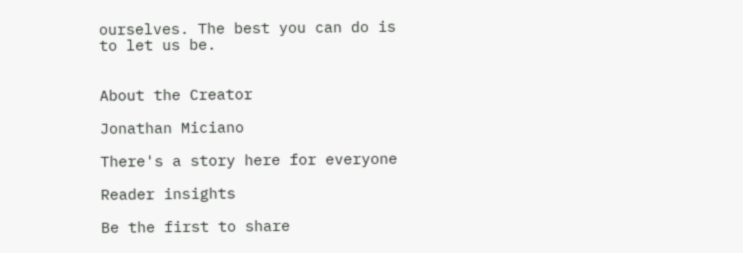ourselves. The best you can do is to let us be.


About the Creator

Jonathan Miciano

There's a story here for everyone

Reader insights

Be the first to share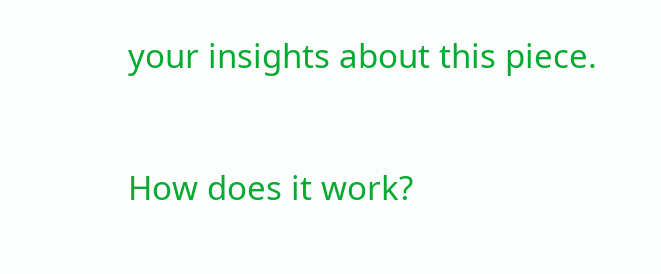your insights about this piece.

How does it work?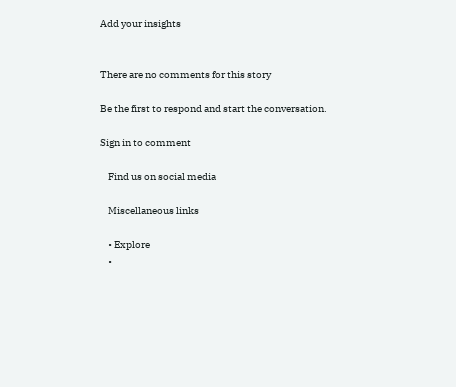Add your insights


There are no comments for this story

Be the first to respond and start the conversation.

Sign in to comment

    Find us on social media

    Miscellaneous links

    • Explore
    •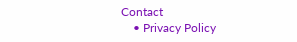Contact
    • Privacy Policy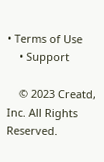• Terms of Use
    • Support

    © 2023 Creatd, Inc. All Rights Reserved.